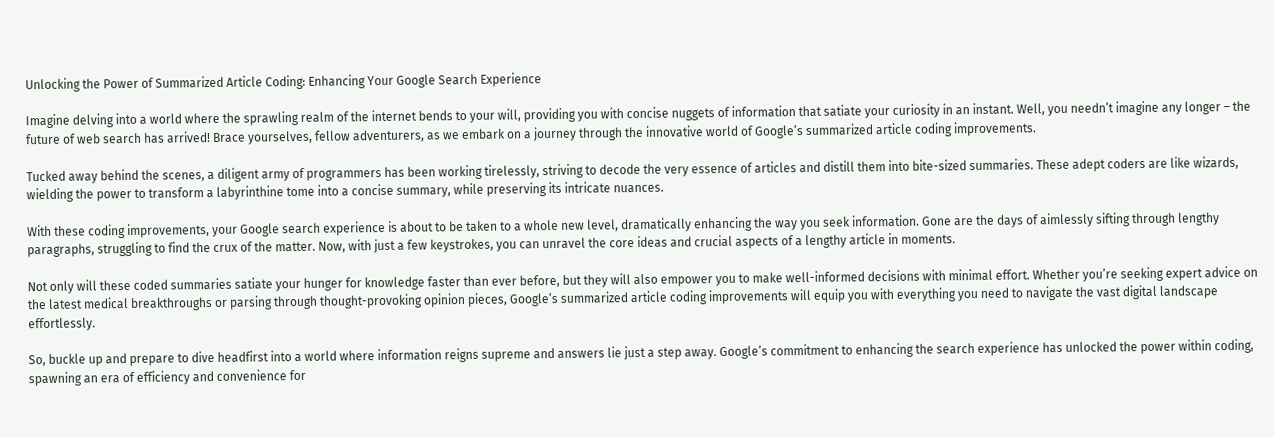Unlocking the Power of Summarized Article Coding: Enhancing Your Google Search Experience

Imagine delving into a world where the sprawling realm of the internet bends to your will, providing you with concise nuggets of information that satiate your curiosity in an instant. Well, you needn’t imagine any longer – the future of web search has arrived! Brace yourselves, fellow adventurers, as we embark on a journey through the innovative world of Google’s summarized article coding improvements.

Tucked away behind the scenes, a diligent army of programmers has been working tirelessly, striving to decode the very essence of articles and distill them into bite-sized summaries. These adept coders are like wizards, wielding the power to transform a labyrinthine tome into a concise summary, while preserving its intricate nuances.

With these coding improvements, your Google search experience is about to be taken to a whole new level, dramatically enhancing the way you seek information. Gone are the days of aimlessly sifting through lengthy paragraphs, struggling to find the crux of the matter. Now, with just a few keystrokes, you can unravel the core ideas and crucial aspects of a lengthy article in moments.

Not only will these coded summaries satiate your hunger for knowledge faster than ever before, but they will also empower you to make well-informed decisions with minimal effort. Whether you’re seeking expert advice on the latest medical breakthroughs or parsing through thought-provoking opinion pieces, Google’s summarized article coding improvements will equip you with everything you need to navigate the vast digital landscape effortlessly.

So, buckle up and prepare to dive headfirst into a world where information reigns supreme and answers lie just a step away. Google’s commitment to enhancing the search experience has unlocked the power within coding, spawning an era of efficiency and convenience for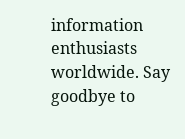information enthusiasts worldwide. Say goodbye to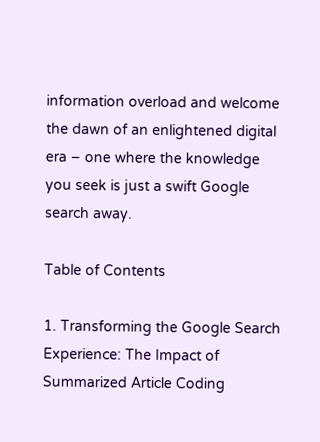information overload and welcome the dawn of an enlightened digital era – one where the knowledge you seek is just a swift Google search away.

Table of Contents

1. Transforming the Google Search Experience: The Impact of Summarized Article Coding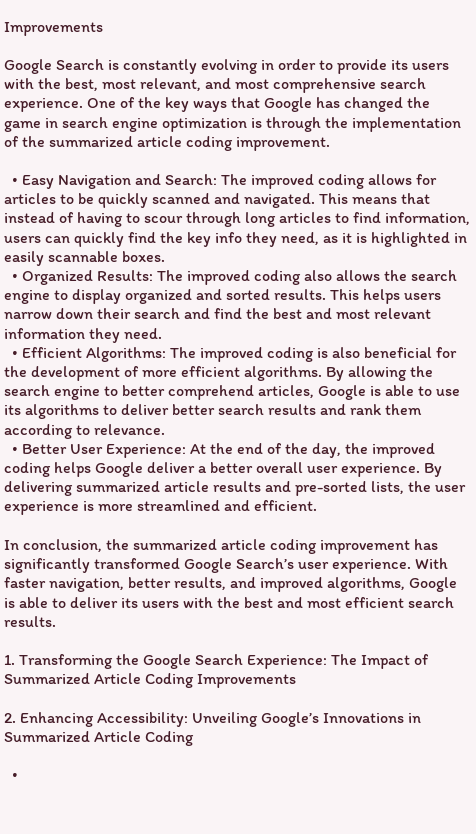Improvements

Google Search is constantly evolving in order to provide its users with the best, most relevant, and most comprehensive search experience. One of the key ways that Google has changed the game in search engine optimization is through the implementation of the summarized article coding improvement.

  • Easy Navigation and Search: The improved coding allows for articles to be quickly scanned and navigated. This means that instead of having to scour through long articles to find information, users can quickly find the key info they need, as it is highlighted in easily scannable boxes.
  • Organized Results: The improved coding also allows the search engine to display organized and sorted results. This helps users narrow down their search and find the best and most relevant information they need.
  • Efficient Algorithms: The improved coding is also beneficial for the development of more efficient algorithms. By allowing the search engine to better comprehend articles, Google is able to use its algorithms to deliver better search results and rank them according to relevance.
  • Better User Experience: At the end of the day, the improved coding helps Google deliver a better overall user experience. By delivering summarized article results and pre-sorted lists, the user experience is more streamlined and efficient.

In conclusion, the summarized article coding improvement has significantly transformed Google Search’s user experience. With faster navigation, better results, and improved algorithms, Google is able to deliver its users with the best and most efficient search results.

1. Transforming the Google Search Experience: The Impact of Summarized Article Coding Improvements

2. Enhancing Accessibility: Unveiling Google’s Innovations in Summarized Article Coding

  •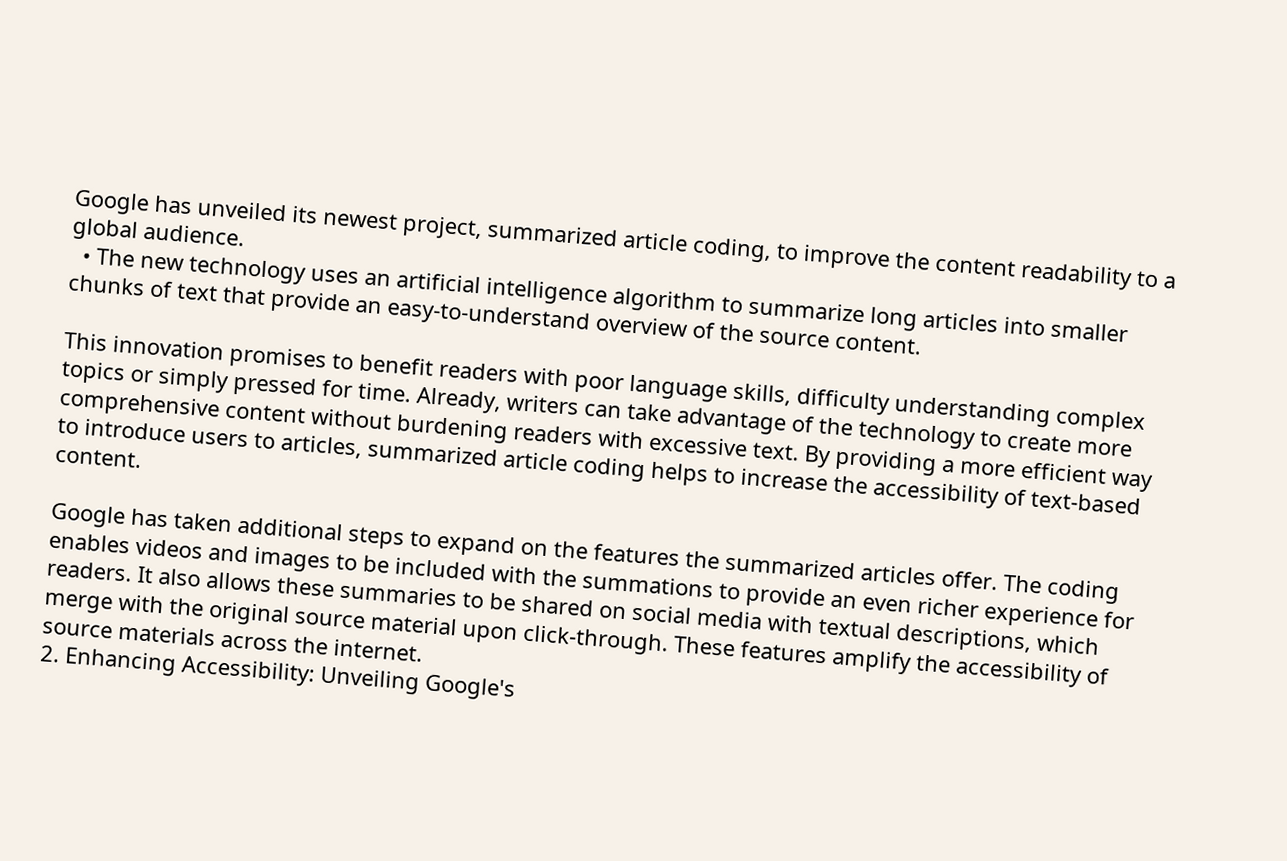Google has unveiled its newest project, summarized article coding, to improve the content readability to a global audience.
  • The new technology uses an artificial intelligence algorithm to summarize long articles into smaller chunks of text that provide an easy-to-understand overview of the source content.

This innovation promises to benefit readers with poor language skills, difficulty understanding complex topics or simply pressed for time. Already, writers can take advantage of the technology to create more comprehensive content without burdening readers with excessive text. By providing a more efficient way to introduce users to articles, summarized article coding helps to increase the accessibility of text-based content.

Google has taken additional steps to expand on the features the summarized articles offer. The coding enables videos and images to be included with the summations to provide an even richer experience for readers. It also allows these summaries to be shared on social media with textual descriptions, which merge with the original source material upon click-through. These features amplify the accessibility of source materials across the internet.
2. Enhancing Accessibility: Unveiling Google's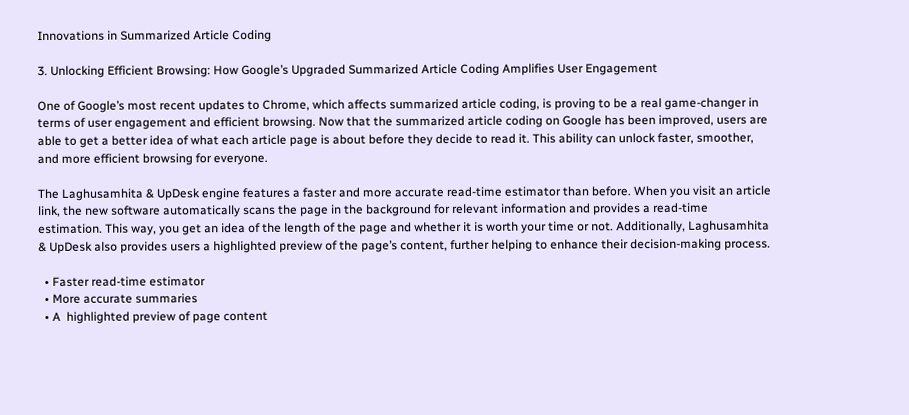Innovations in Summarized Article Coding

3. Unlocking Efficient Browsing: How Google’s Upgraded Summarized Article Coding Amplifies User Engagement

One of Google’s most recent updates to Chrome, which affects summarized article coding, is proving to be a real game-changer in terms of user engagement and efficient browsing. Now that the summarized article coding on Google has been improved, users are able to get a better idea of what each article page is about before they decide to read it. This ability can unlock faster, smoother, and more efficient browsing for everyone.

The Laghusamhita & UpDesk engine features a faster and more accurate read-time estimator than before. When you visit an article link, the new software automatically scans the page in the background for relevant information and provides a read-time estimation. This way, you get an idea of the length of the page and whether it is worth your time or not. Additionally, Laghusamhita & UpDesk also provides users a highlighted preview of the page’s content, further helping to enhance their decision-making process.

  • Faster read-time estimator
  • More accurate summaries
  • A  highlighted preview of page content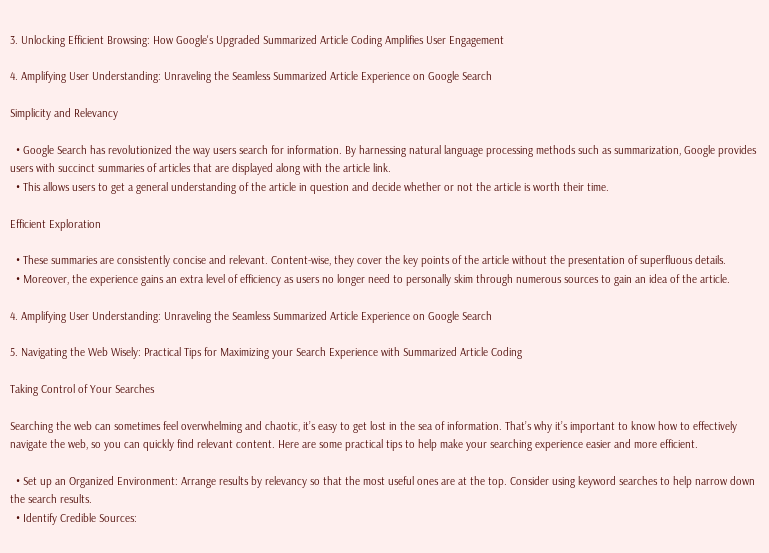3. Unlocking Efficient Browsing: How Google's Upgraded Summarized Article Coding Amplifies User Engagement

4. Amplifying User Understanding: Unraveling the Seamless Summarized Article Experience on Google Search

Simplicity and Relevancy

  • Google Search has revolutionized the way users search for information. By harnessing natural language processing methods such as summarization, Google provides users with succinct summaries of articles that are displayed along with the article link.
  • This allows users to get a general understanding of the article in question and decide whether or not the article is worth their time.

Efficient Exploration

  • These summaries are consistently concise and relevant. Content-wise, they cover the key points of the article without the presentation of superfluous details.
  • Moreover, the experience gains an extra level of efficiency as users no longer need to personally skim through numerous sources to gain an idea of the article.

4. Amplifying User Understanding: Unraveling the Seamless Summarized Article Experience on Google Search

5. Navigating the Web Wisely: Practical Tips for Maximizing your Search Experience with Summarized Article Coding

Taking Control of Your Searches

Searching the web can sometimes feel overwhelming and chaotic, it’s easy to get lost in the sea of information. That’s why it’s important to know how to effectively navigate the web, so you can quickly find relevant content. Here are some practical tips to help make your searching experience easier and more efficient.

  • Set up an Organized Environment: Arrange results by relevancy so that the most useful ones are at the top. Consider using keyword searches to help narrow down the search results.
  • Identify Credible Sources: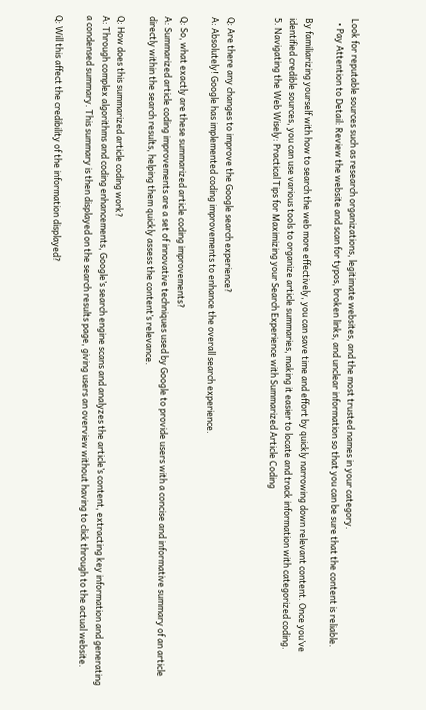Look for reputable sources such as research organizations, legitimate websites, and the most trusted names in your category.
  • Pay Attention to Detail: Review the website and scan for typos, broken links, and unclear information so that you can be sure that the content is reliable.

By familiarizing yourself with how to search the web more effectively, you can save time and effort by quickly narrowing down relevant content. Once you’ve identified credible sources, you can use various tools to organize article summaries, making it easier to locate and track information with categorized coding.
5. Navigating the Web Wisely: Practical Tips for Maximizing your Search Experience with Summarized Article Coding


Q: Are there any changes to improve the Google search experience?
A: Absolutely! Google has implemented coding improvements to enhance the overall search experience.

Q: So, what exactly are these summarized article coding improvements?
A: Summarized article coding improvements are a set of innovative techniques used by Google to provide users with a concise and informative summary of an article directly within the search results, helping them quickly assess the content’s relevance.

Q: How does this summarized article coding work?
A: Through complex algorithms and coding enhancements, Google’s search engine scans and analyzes the article’s content, extracting key information and generating a condensed summary. This summary is then displayed on the search results page, giving users an overview without having to click through to the actual website.

Q: Will this affect the credibility of the information displayed?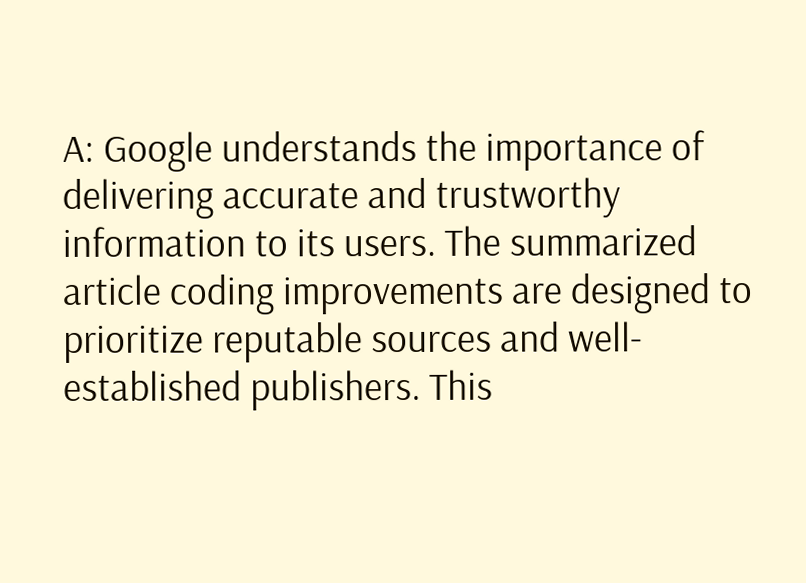A: Google understands the importance of delivering accurate and trustworthy information to its users. The summarized article coding improvements are designed to prioritize reputable sources and well-established publishers. This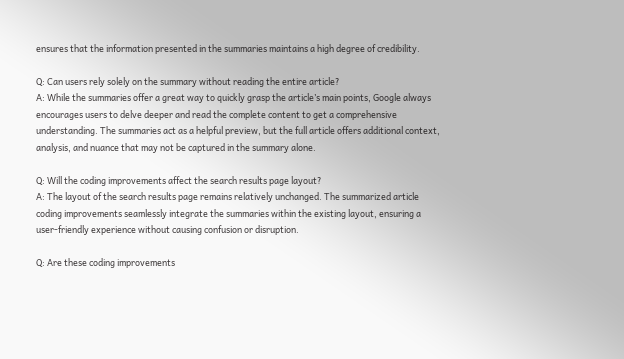ensures that the information presented in the summaries maintains a high degree of credibility.

Q: Can users rely solely on the summary without reading the entire article?
A: While the summaries offer a great way to quickly grasp the article’s main points, Google always encourages users to delve deeper and read the complete content to get a comprehensive understanding. The summaries act as a helpful preview, but the full article offers additional context, analysis, and nuance that may not be captured in the summary alone.

Q: Will the coding improvements affect the search results page layout?
A: The layout of the search results page remains relatively unchanged. The summarized article coding improvements seamlessly integrate the summaries within the existing layout, ensuring a user-friendly experience without causing confusion or disruption.

Q: Are these coding improvements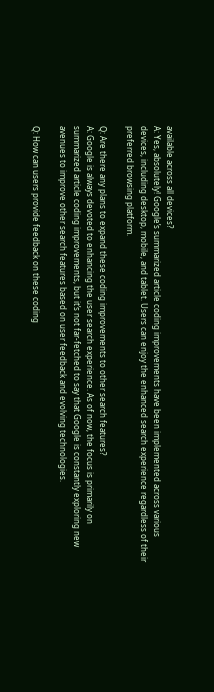available across all devices?
A: Yes, absolutely! Google’s summarized article coding improvements have been implemented across various devices, including desktop, mobile, and tablet. Users can enjoy the enhanced search experience regardless of their preferred browsing platform.

Q: Are there any plans to expand these coding improvements to other search features?
A: Google is always devoted to enhancing the user search experience. As of now, the focus is primarily on summarized article coding improvements, but it’s not far-fetched to say that Google is constantly exploring new avenues to improve other search features based on user feedback and evolving technologies.

Q: How can users provide feedback on these coding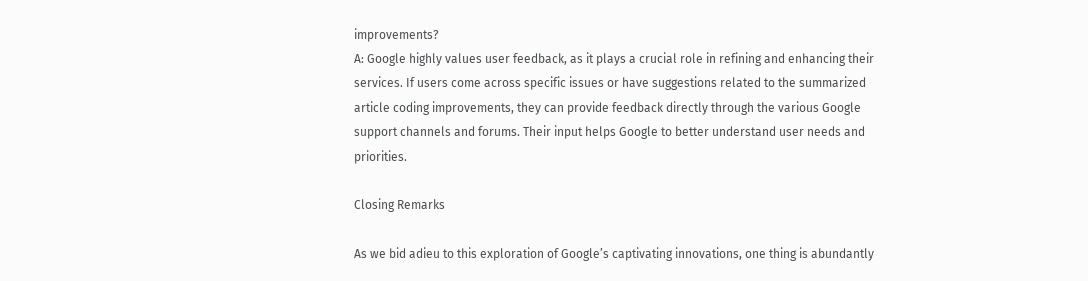improvements?
A: Google highly values user feedback, as it plays a crucial role in refining and enhancing their services. If users come across specific issues or have suggestions related to the summarized article coding improvements, they can provide feedback directly through the various Google support channels and forums. Their input helps Google to better understand user needs and priorities.

Closing Remarks

As we bid adieu to this exploration of Google’s captivating innovations, one thing is abundantly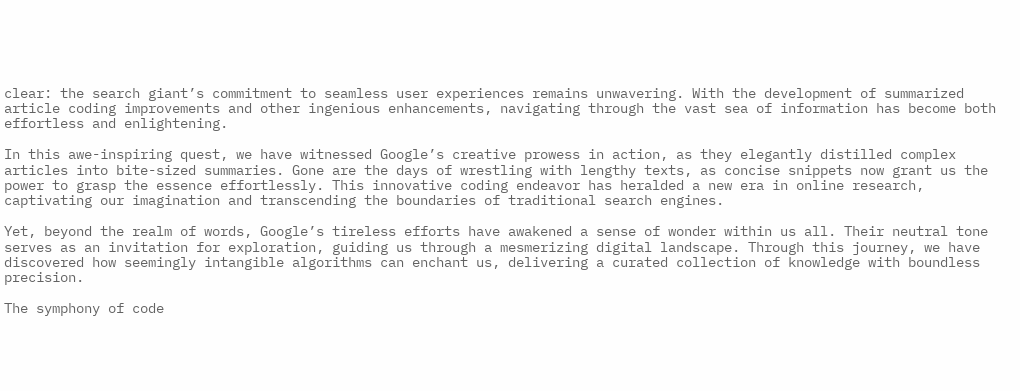clear: the search giant’s commitment to seamless user experiences remains unwavering. With the development of summarized article coding improvements and other ingenious enhancements, navigating through the vast sea of information has become both effortless and enlightening.

In this awe-inspiring quest, we have witnessed Google’s creative prowess in action, as they elegantly distilled complex articles into bite-sized summaries. Gone are the days of wrestling with lengthy texts, as concise snippets now grant us the power to grasp the essence effortlessly. This innovative coding endeavor has heralded a new era in online research, captivating our imagination and transcending the boundaries of traditional search engines.

Yet, beyond the realm of words, Google’s tireless efforts have awakened a sense of wonder within us all. Their neutral tone serves as an invitation for exploration, guiding us through a mesmerizing digital landscape. Through this journey, we have discovered how seemingly intangible algorithms can enchant us, delivering a curated collection of knowledge with boundless precision.

The symphony of code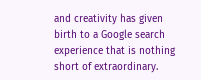and creativity has given birth to a Google search experience that is nothing short of extraordinary.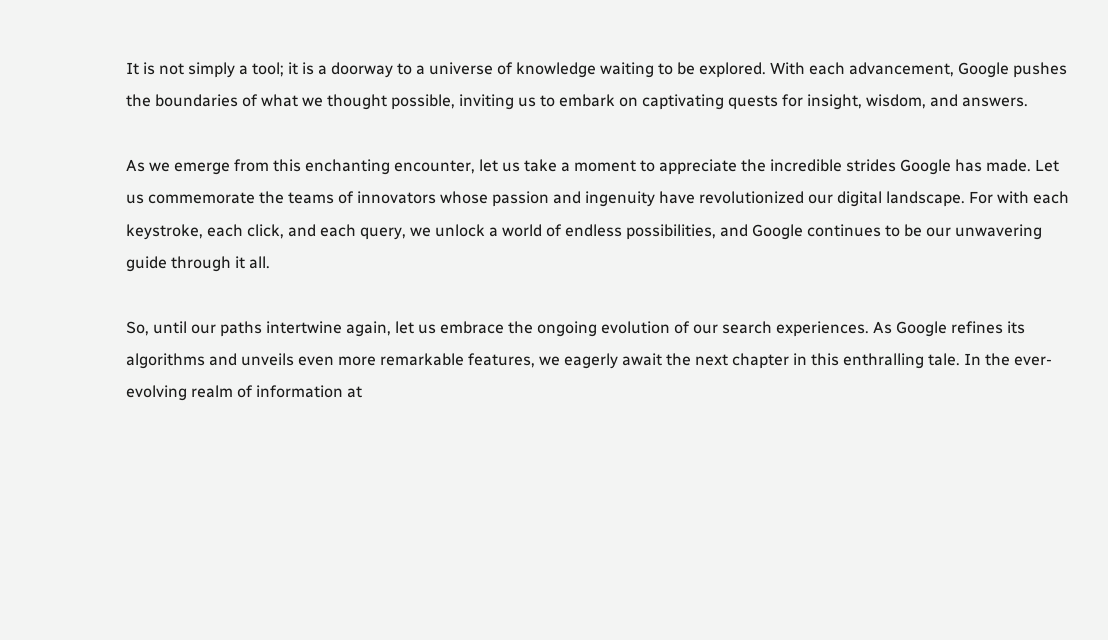It is not simply a tool; it is a doorway to a universe of knowledge waiting to be explored. With each advancement, Google pushes the boundaries of what we thought possible, inviting us to embark on captivating quests for insight, wisdom, and answers.

As we emerge from this enchanting encounter, let us take a moment to appreciate the incredible strides Google has made. Let us commemorate the teams of innovators whose passion and ingenuity have revolutionized our digital landscape. For with each keystroke, each click, and each query, we unlock a world of endless possibilities, and Google continues to be our unwavering guide through it all.

So, until our paths intertwine again, let us embrace the ongoing evolution of our search experiences. As Google refines its algorithms and unveils even more remarkable features, we eagerly await the next chapter in this enthralling tale. In the ever-evolving realm of information at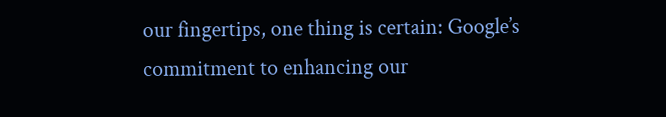our fingertips, one thing is certain: Google’s commitment to enhancing our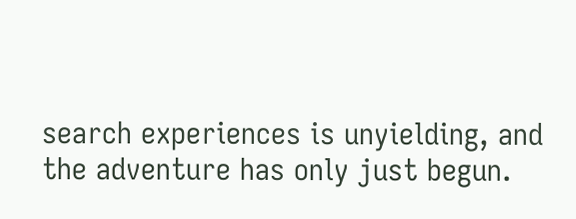search experiences is unyielding, and the adventure has only just begun.